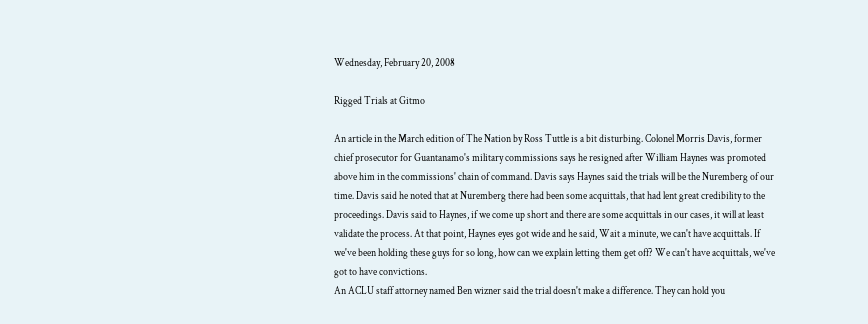Wednesday, February 20, 2008

Rigged Trials at Gitmo

An article in the March edition of The Nation by Ross Tuttle is a bit disturbing. Colonel Morris Davis, former chief prosecutor for Guantanamo's military commissions says he resigned after William Haynes was promoted above him in the commissions' chain of command. Davis says Haynes said the trials will be the Nuremberg of our time. Davis said he noted that at Nuremberg there had been some acquittals, that had lent great credibility to the proceedings. Davis said to Haynes, if we come up short and there are some acquittals in our cases, it will at least validate the process. At that point, Haynes eyes got wide and he said, Wait a minute, we can't have acquittals. If we've been holding these guys for so long, how can we explain letting them get off? We can't have acquittals, we've got to have convictions.
An ACLU staff attorney named Ben wizner said the trial doesn't make a difference. They can hold you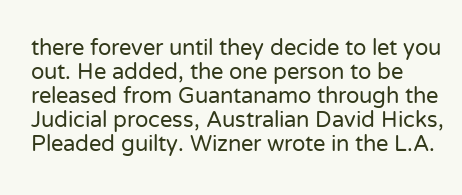there forever until they decide to let you out. He added, the one person to be released from Guantanamo through the Judicial process, Australian David Hicks, Pleaded guilty. Wizner wrote in the L.A.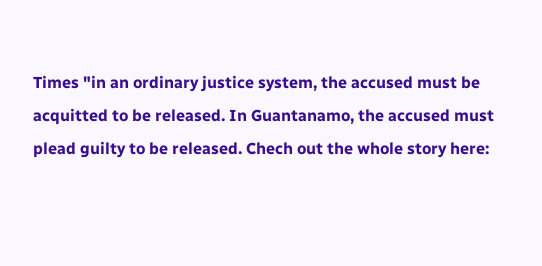Times "in an ordinary justice system, the accused must be acquitted to be released. In Guantanamo, the accused must plead guilty to be released. Chech out the whole story here: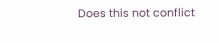Does this not conflict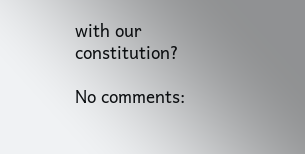with our constitution?

No comments: